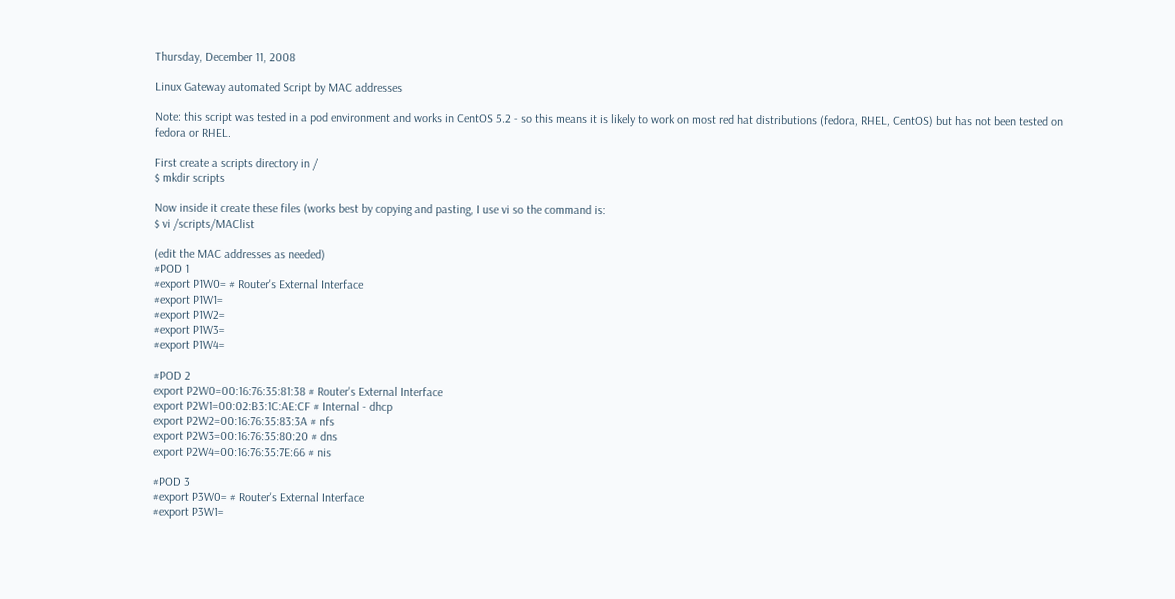Thursday, December 11, 2008

Linux Gateway automated Script by MAC addresses

Note: this script was tested in a pod environment and works in CentOS 5.2 - so this means it is likely to work on most red hat distributions (fedora, RHEL, CentOS) but has not been tested on fedora or RHEL.

First create a scripts directory in /
$ mkdir scripts

Now inside it create these files (works best by copying and pasting, I use vi so the command is:
$ vi /scripts/MAClist

(edit the MAC addresses as needed)
#POD 1
#export P1W0= # Router's External Interface
#export P1W1=
#export P1W2=
#export P1W3=
#export P1W4=

#POD 2
export P2W0=00:16:76:35:81:38 # Router's External Interface
export P2W1=00:02:B3:1C:AE:CF # Internal - dhcp
export P2W2=00:16:76:35:83:3A # nfs
export P2W3=00:16:76:35:80:20 # dns
export P2W4=00:16:76:35:7E:66 # nis

#POD 3
#export P3W0= # Router's External Interface
#export P3W1=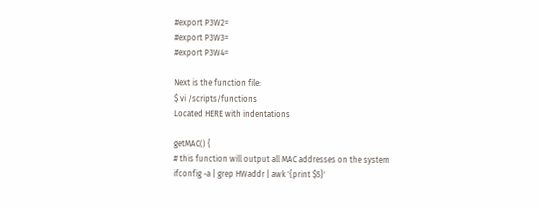#export P3W2=
#export P3W3=
#export P3W4=

Next is the function file:
$ vi /scripts/functions
Located HERE with indentations

getMAC() {
# this function will output all MAC addresses on the system
ifconfig -a | grep HWaddr | awk '{print $5}'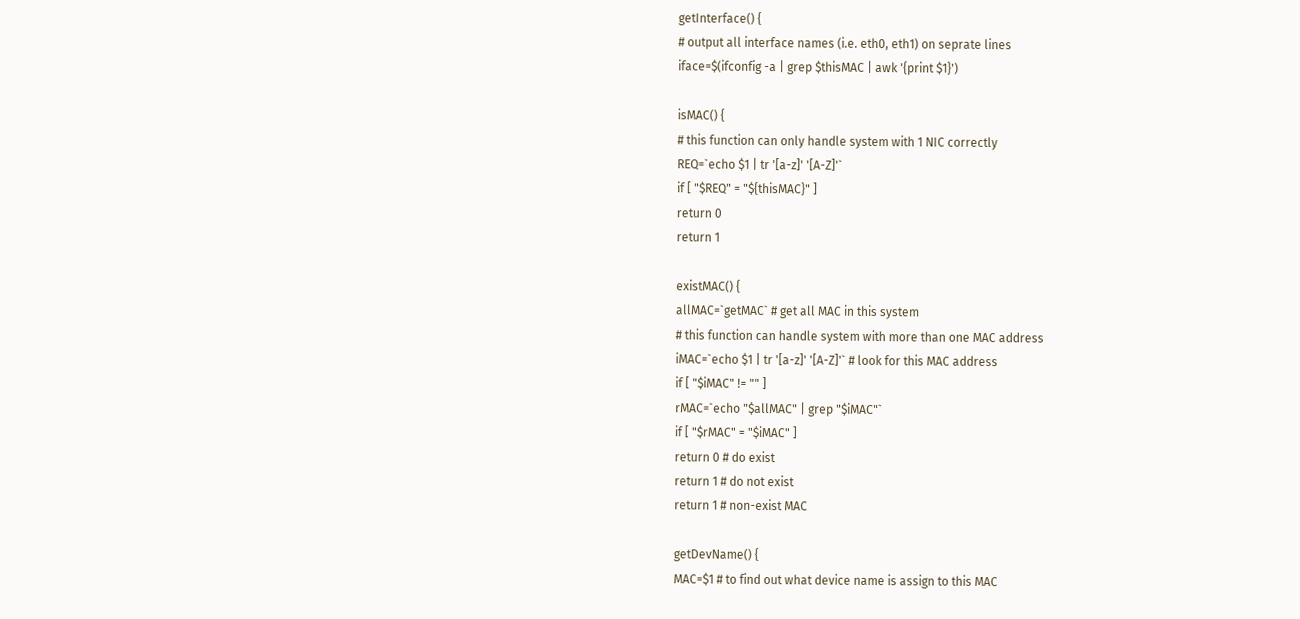getInterface() {
# output all interface names (i.e. eth0, eth1) on seprate lines
iface=$(ifconfig -a | grep $thisMAC | awk '{print $1}')

isMAC() {
# this function can only handle system with 1 NIC correctly
REQ=`echo $1 | tr '[a-z]' '[A-Z]'`
if [ "$REQ" = "${thisMAC}" ]
return 0
return 1

existMAC() {
allMAC=`getMAC` # get all MAC in this system
# this function can handle system with more than one MAC address
iMAC=`echo $1 | tr '[a-z]' '[A-Z]'` # look for this MAC address
if [ "$iMAC" != "" ]
rMAC=`echo "$allMAC" | grep "$iMAC"`
if [ "$rMAC" = "$iMAC" ]
return 0 # do exist
return 1 # do not exist
return 1 # non-exist MAC

getDevName() {
MAC=$1 # to find out what device name is assign to this MAC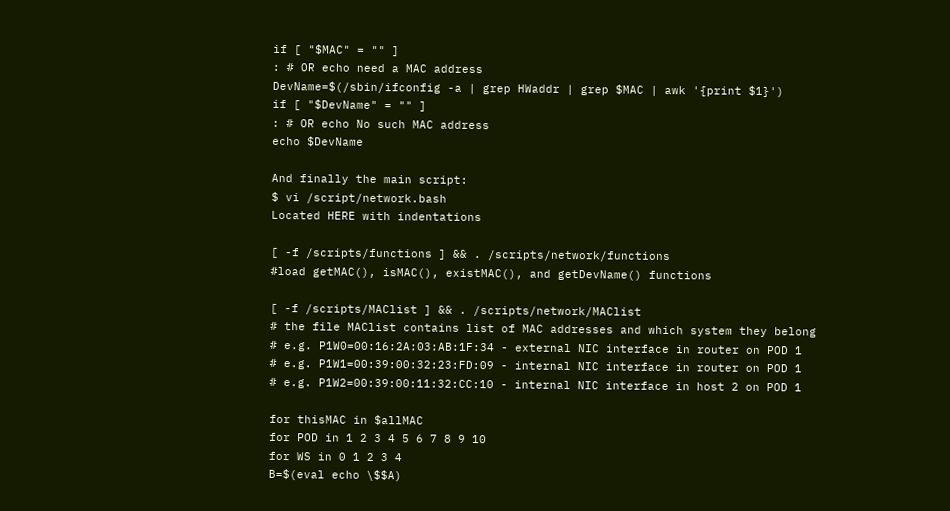if [ "$MAC" = "" ]
: # OR echo need a MAC address
DevName=$(/sbin/ifconfig -a | grep HWaddr | grep $MAC | awk '{print $1}')
if [ "$DevName" = "" ]
: # OR echo No such MAC address
echo $DevName

And finally the main script:
$ vi /script/network.bash
Located HERE with indentations

[ -f /scripts/functions ] && . /scripts/network/functions
#load getMAC(), isMAC(), existMAC(), and getDevName() functions

[ -f /scripts/MAClist ] && . /scripts/network/MAClist
# the file MAClist contains list of MAC addresses and which system they belong
# e.g. P1W0=00:16:2A:03:AB:1F:34 - external NIC interface in router on POD 1
# e.g. P1W1=00:39:00:32:23:FD:09 - internal NIC interface in router on POD 1
# e.g. P1W2=00:39:00:11:32:CC:10 - internal NIC interface in host 2 on POD 1

for thisMAC in $allMAC
for POD in 1 2 3 4 5 6 7 8 9 10
for WS in 0 1 2 3 4
B=$(eval echo \$$A)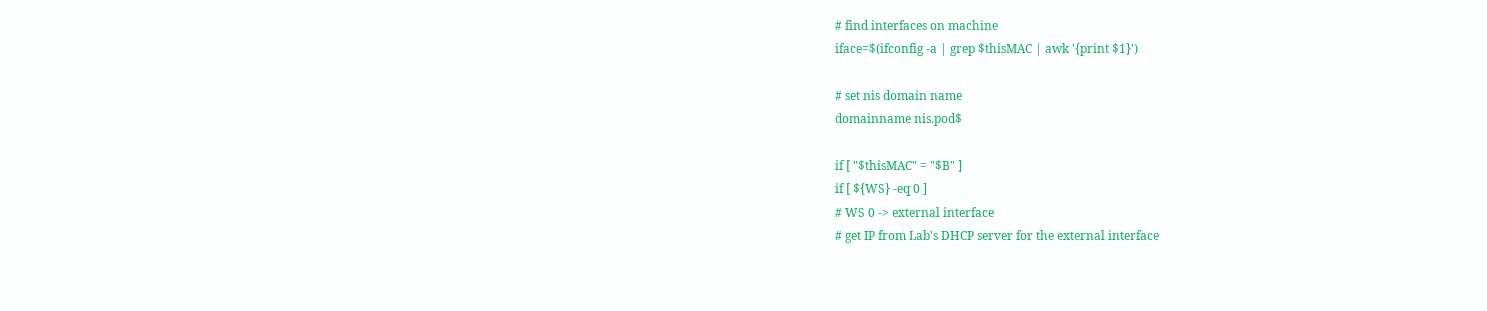# find interfaces on machine
iface=$(ifconfig -a | grep $thisMAC | awk '{print $1}')

# set nis domain name
domainname nis.pod$

if [ "$thisMAC" = "$B" ]
if [ ${WS} -eq 0 ]
# WS 0 -> external interface
# get IP from Lab's DHCP server for the external interface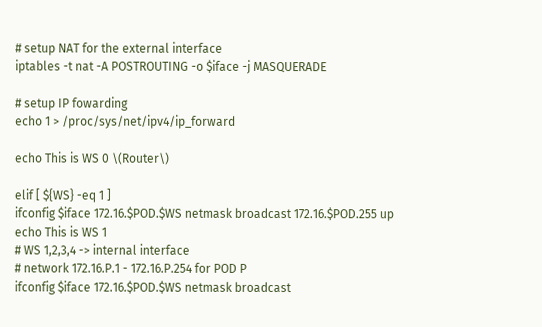# setup NAT for the external interface
iptables -t nat -A POSTROUTING -o $iface -j MASQUERADE

# setup IP fowarding
echo 1 > /proc/sys/net/ipv4/ip_forward

echo This is WS 0 \(Router\)

elif [ ${WS} -eq 1 ]
ifconfig $iface 172.16.$POD.$WS netmask broadcast 172.16.$POD.255 up
echo This is WS 1
# WS 1,2,3,4 -> internal interface
# network 172.16.P.1 - 172.16.P.254 for POD P
ifconfig $iface 172.16.$POD.$WS netmask broadcast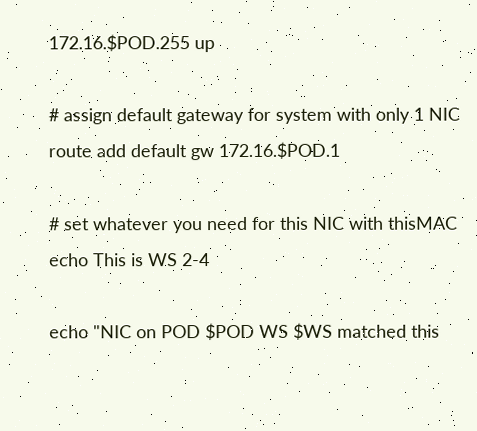172.16.$POD.255 up

# assign default gateway for system with only 1 NIC
route add default gw 172.16.$POD.1

# set whatever you need for this NIC with thisMAC
echo This is WS 2-4

echo "NIC on POD $POD WS $WS matched this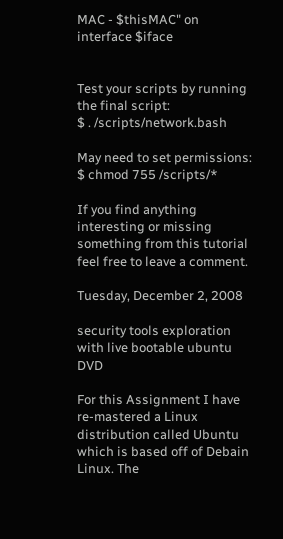MAC - $thisMAC" on interface $iface


Test your scripts by running the final script:
$ . /scripts/network.bash

May need to set permissions:
$ chmod 755 /scripts/*

If you find anything interesting or missing something from this tutorial feel free to leave a comment.

Tuesday, December 2, 2008

security tools exploration with live bootable ubuntu DVD

For this Assignment I have re-mastered a Linux distribution called Ubuntu which is based off of Debain Linux. The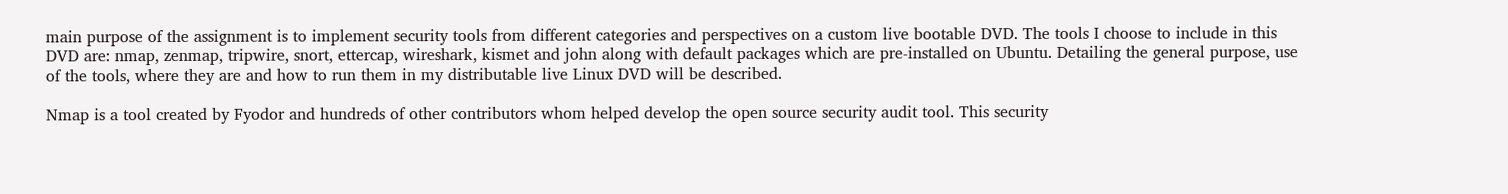main purpose of the assignment is to implement security tools from different categories and perspectives on a custom live bootable DVD. The tools I choose to include in this DVD are: nmap, zenmap, tripwire, snort, ettercap, wireshark, kismet and john along with default packages which are pre-installed on Ubuntu. Detailing the general purpose, use of the tools, where they are and how to run them in my distributable live Linux DVD will be described.

Nmap is a tool created by Fyodor and hundreds of other contributors whom helped develop the open source security audit tool. This security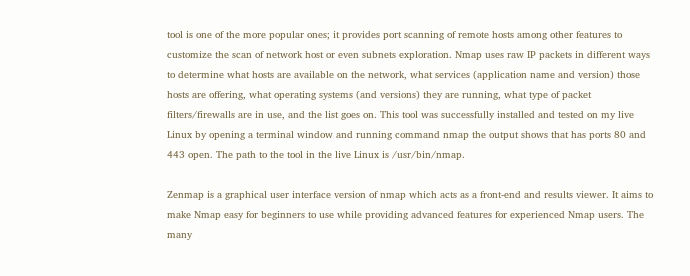tool is one of the more popular ones; it provides port scanning of remote hosts among other features to customize the scan of network host or even subnets exploration. Nmap uses raw IP packets in different ways to determine what hosts are available on the network, what services (application name and version) those hosts are offering, what operating systems (and versions) they are running, what type of packet filters/firewalls are in use, and the list goes on. This tool was successfully installed and tested on my live Linux by opening a terminal window and running command nmap the output shows that has ports 80 and 443 open. The path to the tool in the live Linux is /usr/bin/nmap.

Zenmap is a graphical user interface version of nmap which acts as a front-end and results viewer. It aims to make Nmap easy for beginners to use while providing advanced features for experienced Nmap users. The many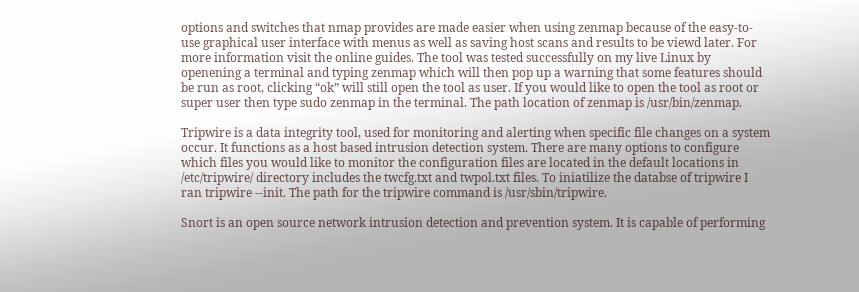options and switches that nmap provides are made easier when using zenmap because of the easy-to-use graphical user interface with menus as well as saving host scans and results to be viewd later. For more information visit the online guides. The tool was tested successfully on my live Linux by openening a terminal and typing zenmap which will then pop up a warning that some features should be run as root, clicking “ok” will still open the tool as user. If you would like to open the tool as root or super user then type sudo zenmap in the terminal. The path location of zenmap is /usr/bin/zenmap.

Tripwire is a data integrity tool, used for monitoring and alerting when specific file changes on a system occur. It functions as a host based intrusion detection system. There are many options to configure which files you would like to monitor the configuration files are located in the default locations in /etc/tripwire/ directory includes the twcfg.txt and twpol.txt files. To iniatilize the databse of tripwire I ran tripwire --init. The path for the tripwire command is /usr/sbin/tripwire.

Snort is an open source network intrusion detection and prevention system. It is capable of performing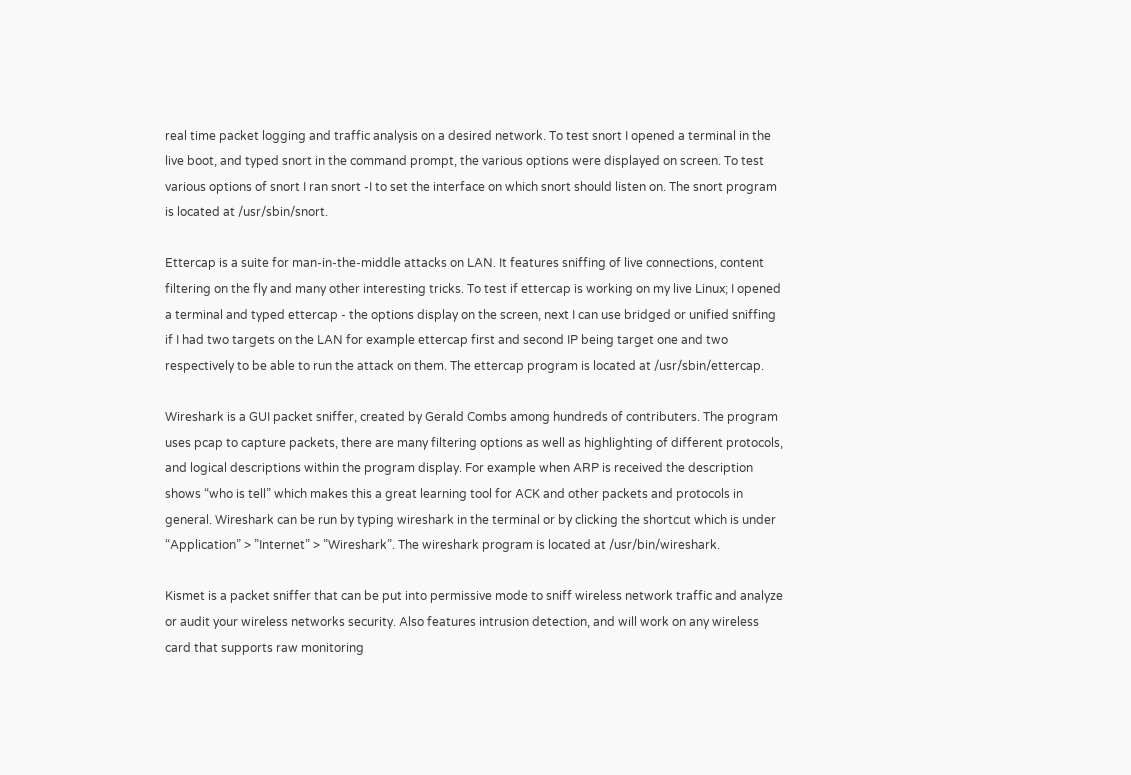real time packet logging and traffic analysis on a desired network. To test snort I opened a terminal in the live boot, and typed snort in the command prompt, the various options were displayed on screen. To test various options of snort I ran snort -I to set the interface on which snort should listen on. The snort program is located at /usr/sbin/snort.

Ettercap is a suite for man-in-the-middle attacks on LAN. It features sniffing of live connections, content filtering on the fly and many other interesting tricks. To test if ettercap is working on my live Linux; I opened a terminal and typed ettercap - the options display on the screen, next I can use bridged or unified sniffing if I had two targets on the LAN for example ettercap first and second IP being target one and two respectively to be able to run the attack on them. The ettercap program is located at /usr/sbin/ettercap.

Wireshark is a GUI packet sniffer, created by Gerald Combs among hundreds of contributers. The program uses pcap to capture packets, there are many filtering options as well as highlighting of different protocols, and logical descriptions within the program display. For example when ARP is received the description shows “who is tell” which makes this a great learning tool for ACK and other packets and protocols in general. Wireshark can be run by typing wireshark in the terminal or by clicking the shortcut which is under “Application” > ”Internet” > ”Wireshark”. The wireshark program is located at /usr/bin/wireshark.

Kismet is a packet sniffer that can be put into permissive mode to sniff wireless network traffic and analyze or audit your wireless networks security. Also features intrusion detection, and will work on any wireless card that supports raw monitoring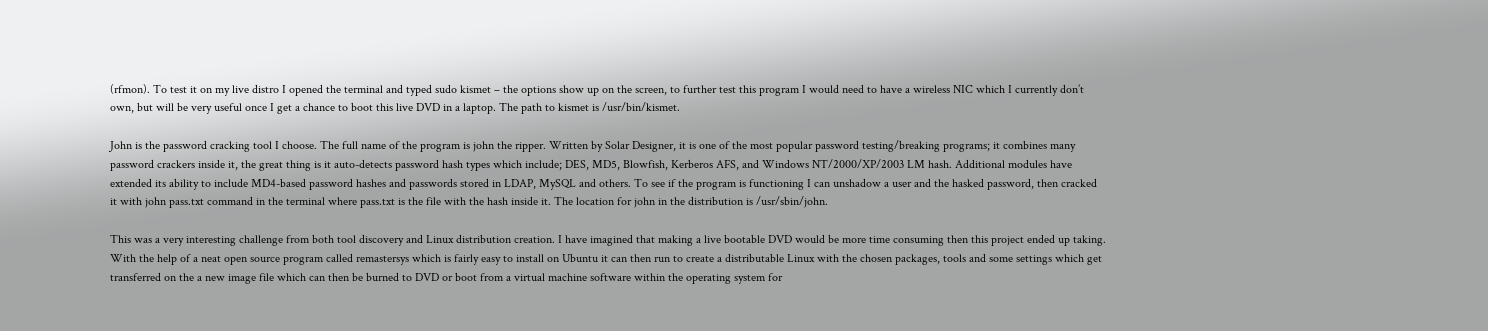(rfmon). To test it on my live distro I opened the terminal and typed sudo kismet – the options show up on the screen, to further test this program I would need to have a wireless NIC which I currently don’t own, but will be very useful once I get a chance to boot this live DVD in a laptop. The path to kismet is /usr/bin/kismet.

John is the password cracking tool I choose. The full name of the program is john the ripper. Written by Solar Designer, it is one of the most popular password testing/breaking programs; it combines many password crackers inside it, the great thing is it auto-detects password hash types which include; DES, MD5, Blowfish, Kerberos AFS, and Windows NT/2000/XP/2003 LM hash. Additional modules have extended its ability to include MD4-based password hashes and passwords stored in LDAP, MySQL and others. To see if the program is functioning I can unshadow a user and the hasked password, then cracked it with john pass.txt command in the terminal where pass.txt is the file with the hash inside it. The location for john in the distribution is /usr/sbin/john.

This was a very interesting challenge from both tool discovery and Linux distribution creation. I have imagined that making a live bootable DVD would be more time consuming then this project ended up taking. With the help of a neat open source program called remastersys which is fairly easy to install on Ubuntu it can then run to create a distributable Linux with the chosen packages, tools and some settings which get transferred on the a new image file which can then be burned to DVD or boot from a virtual machine software within the operating system for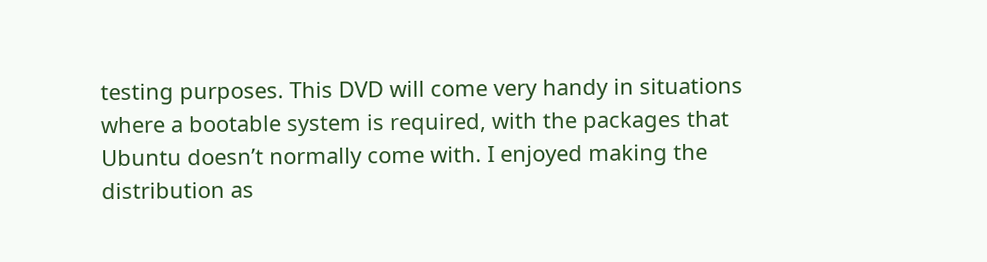testing purposes. This DVD will come very handy in situations where a bootable system is required, with the packages that Ubuntu doesn’t normally come with. I enjoyed making the distribution as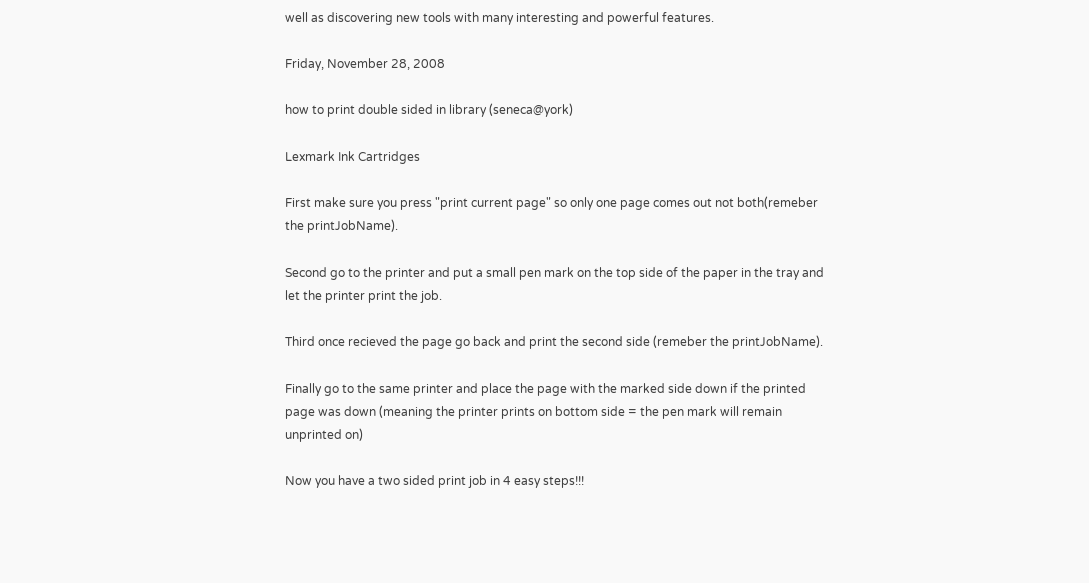well as discovering new tools with many interesting and powerful features.

Friday, November 28, 2008

how to print double sided in library (seneca@york)

Lexmark Ink Cartridges

First make sure you press "print current page" so only one page comes out not both(remeber the printJobName).

Second go to the printer and put a small pen mark on the top side of the paper in the tray and let the printer print the job.

Third once recieved the page go back and print the second side (remeber the printJobName).

Finally go to the same printer and place the page with the marked side down if the printed page was down (meaning the printer prints on bottom side = the pen mark will remain unprinted on)

Now you have a two sided print job in 4 easy steps!!!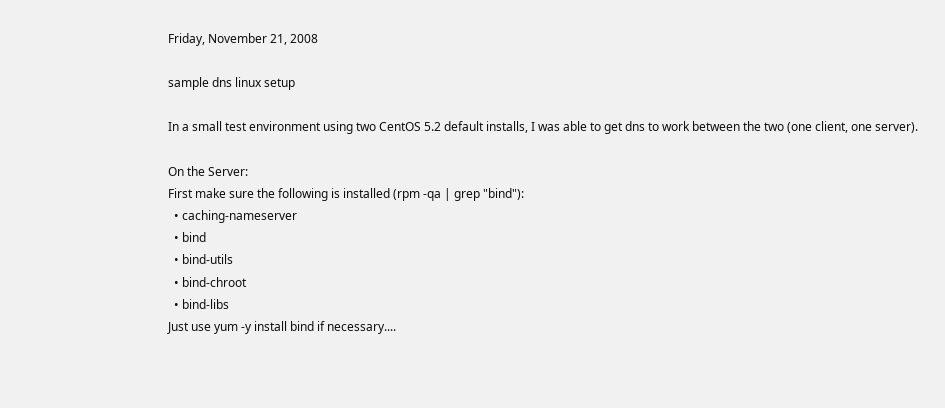Friday, November 21, 2008

sample dns linux setup

In a small test environment using two CentOS 5.2 default installs, I was able to get dns to work between the two (one client, one server).

On the Server:
First make sure the following is installed (rpm -qa | grep "bind"):
  • caching-nameserver
  • bind
  • bind-utils
  • bind-chroot
  • bind-libs
Just use yum -y install bind if necessary....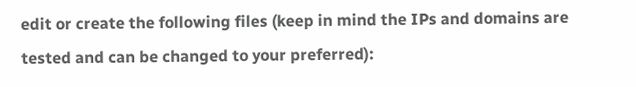edit or create the following files (keep in mind the IPs and domains are tested and can be changed to your preferred):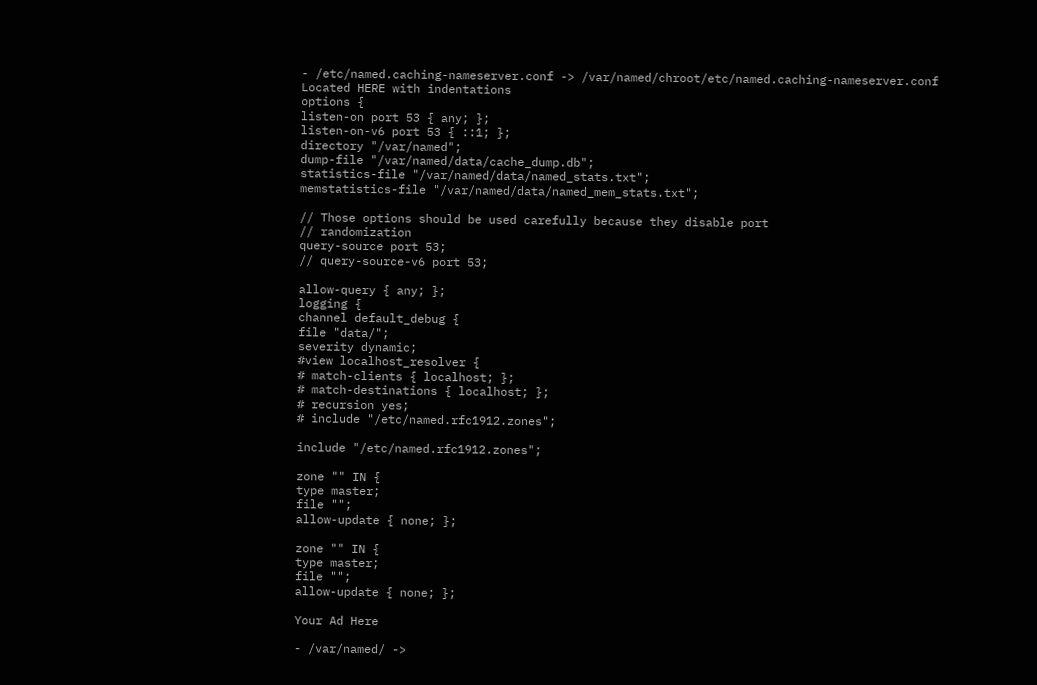- /etc/named.caching-nameserver.conf -> /var/named/chroot/etc/named.caching-nameserver.conf
Located HERE with indentations
options {
listen-on port 53 { any; };
listen-on-v6 port 53 { ::1; };
directory "/var/named";
dump-file "/var/named/data/cache_dump.db";
statistics-file "/var/named/data/named_stats.txt";
memstatistics-file "/var/named/data/named_mem_stats.txt";

// Those options should be used carefully because they disable port
// randomization
query-source port 53;
// query-source-v6 port 53;

allow-query { any; };
logging {
channel default_debug {
file "data/";
severity dynamic;
#view localhost_resolver {
# match-clients { localhost; };
# match-destinations { localhost; };
# recursion yes;
# include "/etc/named.rfc1912.zones";

include "/etc/named.rfc1912.zones";

zone "" IN {
type master;
file "";
allow-update { none; };

zone "" IN {
type master;
file "";
allow-update { none; };

Your Ad Here

- /var/named/ ->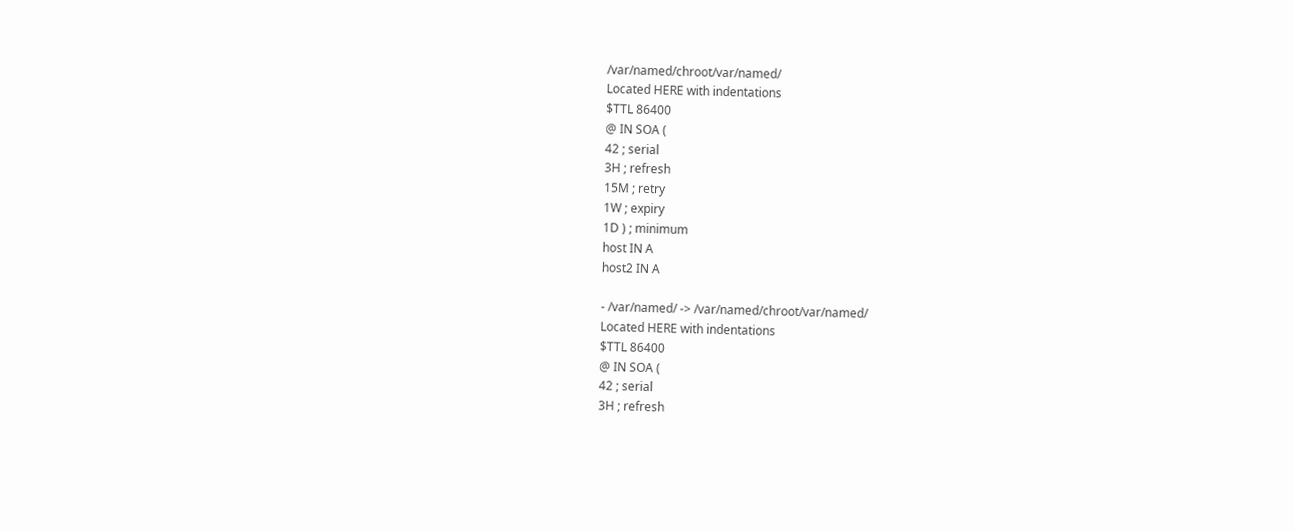/var/named/chroot/var/named/
Located HERE with indentations
$TTL 86400
@ IN SOA (
42 ; serial
3H ; refresh
15M ; retry
1W ; expiry
1D ) ; minimum
host IN A
host2 IN A

- /var/named/ -> /var/named/chroot/var/named/
Located HERE with indentations
$TTL 86400
@ IN SOA (
42 ; serial
3H ; refresh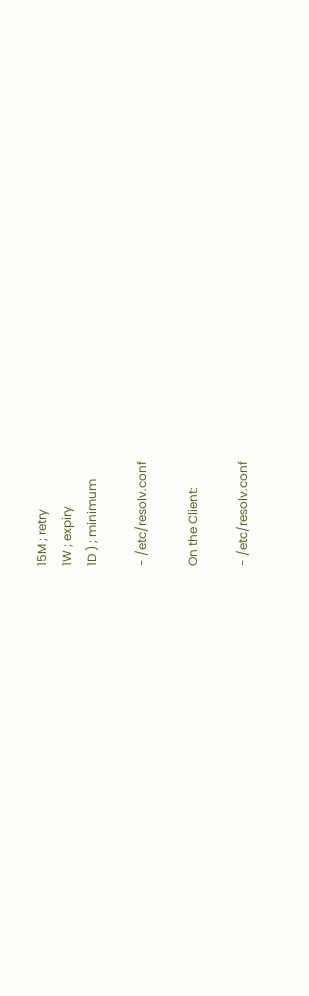15M ; retry
1W ; expiry
1D ) ; minimum

- /etc/resolv.conf

On the Client:

- /etc/resolv.conf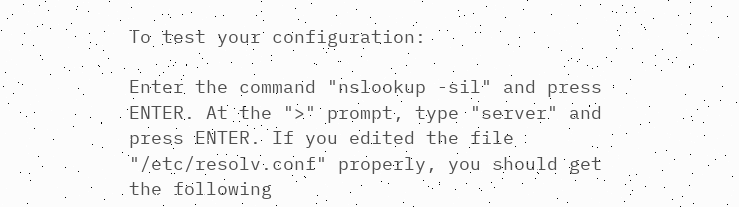To test your configuration:

Enter the command "nslookup -sil" and press ENTER. At the ">" prompt, type "server" and press ENTER. If you edited the file "/etc/resolv.conf" properly, you should get the following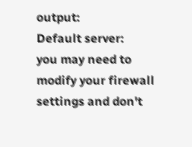output:
Default server:
you may need to modify your firewall settings and don't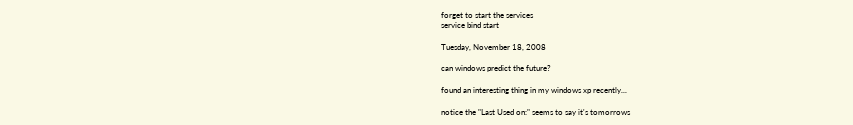forget to start the services
service bind start

Tuesday, November 18, 2008

can windows predict the future?

found an interesting thing in my windows xp recently...

notice the "Last Used on:" seems to say it's tomorrows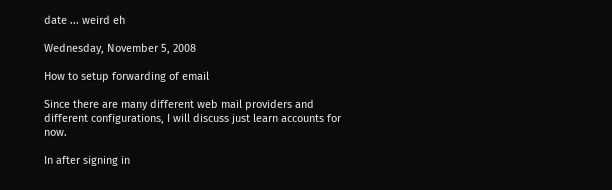date ... weird eh

Wednesday, November 5, 2008

How to setup forwarding of email

Since there are many different web mail providers and different configurations, I will discuss just learn accounts for now.

In after signing in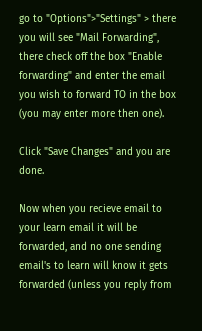go to "Options">"Settings" > there you will see "Mail Forwarding", there check off the box "Enable forwarding" and enter the email you wish to forward TO in the box (you may enter more then one).

Click "Save Changes" and you are done.

Now when you recieve email to your learn email it will be forwarded, and no one sending email's to learn will know it gets forwarded (unless you reply from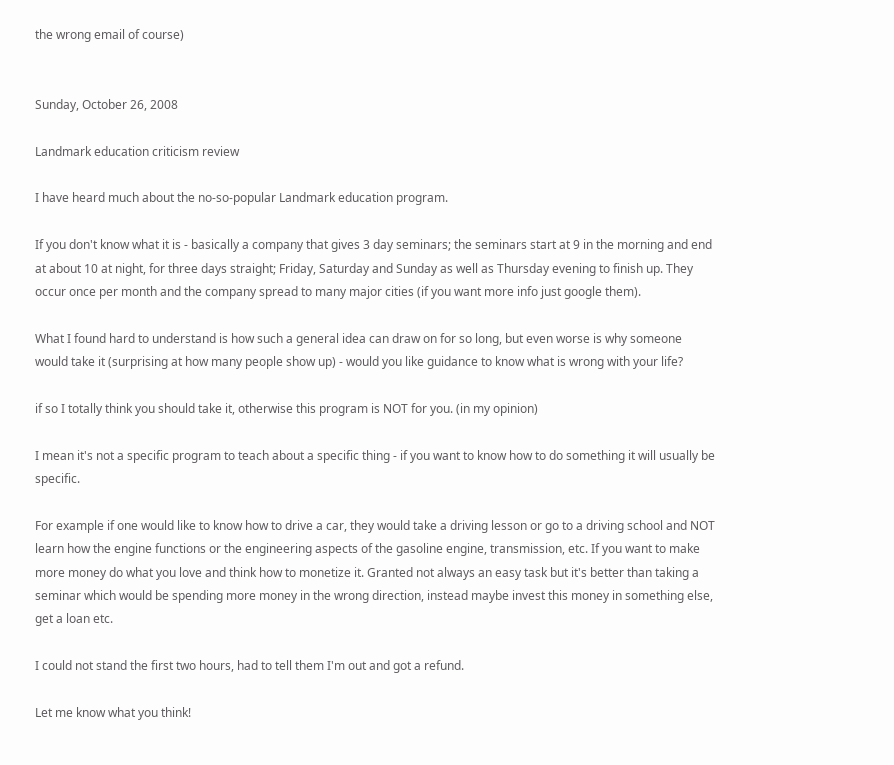the wrong email of course)


Sunday, October 26, 2008

Landmark education criticism review

I have heard much about the no-so-popular Landmark education program.

If you don't know what it is - basically a company that gives 3 day seminars; the seminars start at 9 in the morning and end at about 10 at night, for three days straight; Friday, Saturday and Sunday as well as Thursday evening to finish up. They occur once per month and the company spread to many major cities (if you want more info just google them).

What I found hard to understand is how such a general idea can draw on for so long, but even worse is why someone would take it (surprising at how many people show up) - would you like guidance to know what is wrong with your life?

if so I totally think you should take it, otherwise this program is NOT for you. (in my opinion)

I mean it's not a specific program to teach about a specific thing - if you want to know how to do something it will usually be specific.

For example if one would like to know how to drive a car, they would take a driving lesson or go to a driving school and NOT learn how the engine functions or the engineering aspects of the gasoline engine, transmission, etc. If you want to make more money do what you love and think how to monetize it. Granted not always an easy task but it's better than taking a seminar which would be spending more money in the wrong direction, instead maybe invest this money in something else, get a loan etc.

I could not stand the first two hours, had to tell them I'm out and got a refund.

Let me know what you think!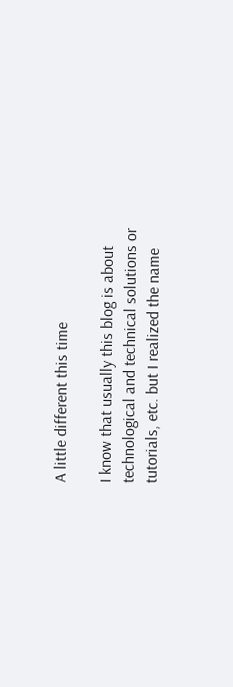A little different this time

I know that usually this blog is about technological and technical solutions or tutorials, etc. but I realized the name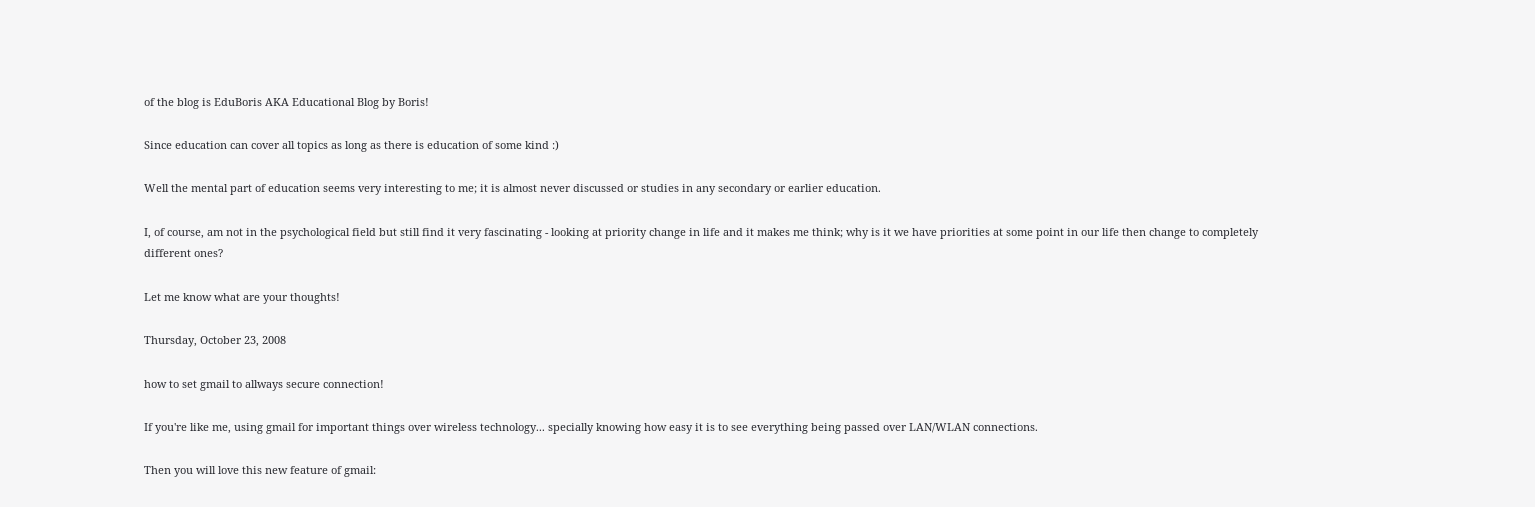of the blog is EduBoris AKA Educational Blog by Boris!

Since education can cover all topics as long as there is education of some kind :)

Well the mental part of education seems very interesting to me; it is almost never discussed or studies in any secondary or earlier education.

I, of course, am not in the psychological field but still find it very fascinating - looking at priority change in life and it makes me think; why is it we have priorities at some point in our life then change to completely different ones?

Let me know what are your thoughts!

Thursday, October 23, 2008

how to set gmail to allways secure connection!

If you're like me, using gmail for important things over wireless technology... specially knowing how easy it is to see everything being passed over LAN/WLAN connections.

Then you will love this new feature of gmail: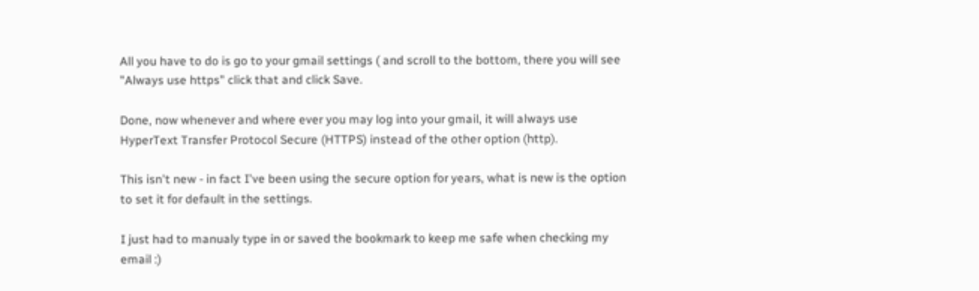All you have to do is go to your gmail settings ( and scroll to the bottom, there you will see "Always use https" click that and click Save.

Done, now whenever and where ever you may log into your gmail, it will always use HyperText Transfer Protocol Secure (HTTPS) instead of the other option (http).

This isn't new - in fact I've been using the secure option for years, what is new is the option to set it for default in the settings.

I just had to manualy type in or saved the bookmark to keep me safe when checking my email :)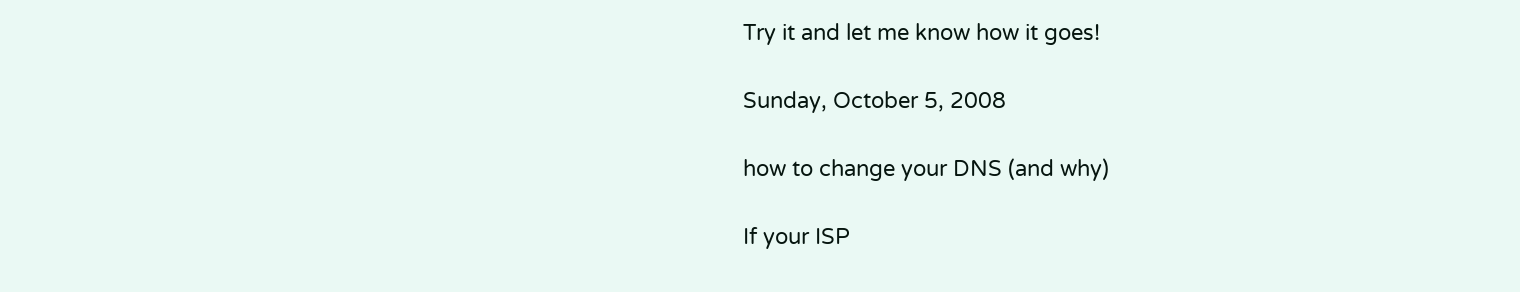Try it and let me know how it goes!

Sunday, October 5, 2008

how to change your DNS (and why)

If your ISP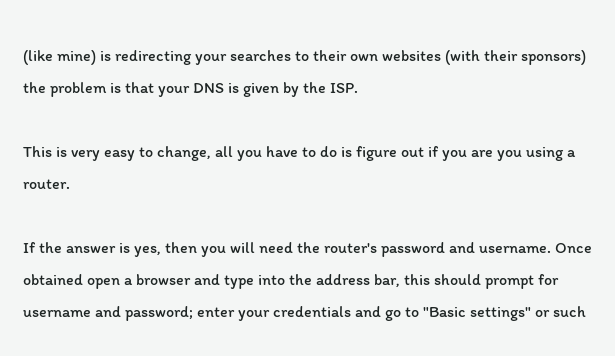(like mine) is redirecting your searches to their own websites (with their sponsors) the problem is that your DNS is given by the ISP.

This is very easy to change, all you have to do is figure out if you are you using a router.

If the answer is yes, then you will need the router's password and username. Once obtained open a browser and type into the address bar, this should prompt for username and password; enter your credentials and go to "Basic settings" or such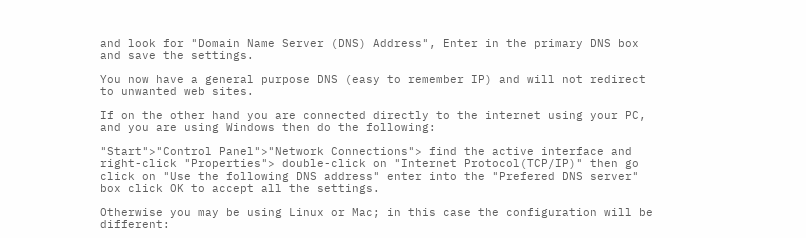and look for "Domain Name Server (DNS) Address", Enter in the primary DNS box and save the settings.

You now have a general purpose DNS (easy to remember IP) and will not redirect to unwanted web sites.

If on the other hand you are connected directly to the internet using your PC, and you are using Windows then do the following:

"Start">"Control Panel">"Network Connections"> find the active interface and right-click "Properties"> double-click on "Internet Protocol(TCP/IP)" then go click on "Use the following DNS address" enter into the "Prefered DNS server" box click OK to accept all the settings.

Otherwise you may be using Linux or Mac; in this case the configuration will be different: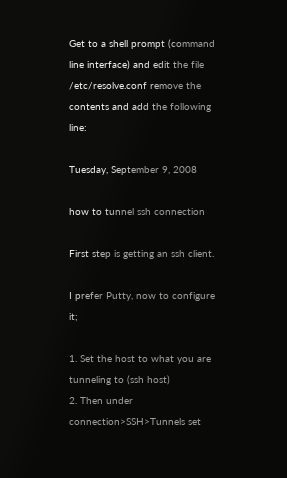Get to a shell prompt (command line interface) and edit the file /etc/resolve.conf remove the contents and add the following line:

Tuesday, September 9, 2008

how to tunnel ssh connection

First step is getting an ssh client.

I prefer Putty, now to configure it;

1. Set the host to what you are tunneling to (ssh host)
2. Then under connection>SSH>Tunnels set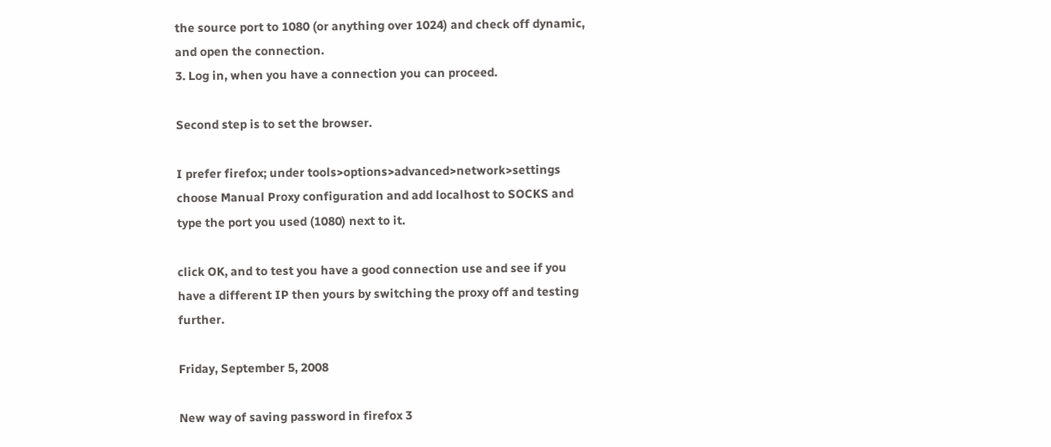the source port to 1080 (or anything over 1024) and check off dynamic, and open the connection.
3. Log in, when you have a connection you can proceed.

Second step is to set the browser.

I prefer firefox; under tools>options>advanced>network>settings choose Manual Proxy configuration and add localhost to SOCKS and type the port you used (1080) next to it.

click OK, and to test you have a good connection use and see if you have a different IP then yours by switching the proxy off and testing further.

Friday, September 5, 2008

New way of saving password in firefox 3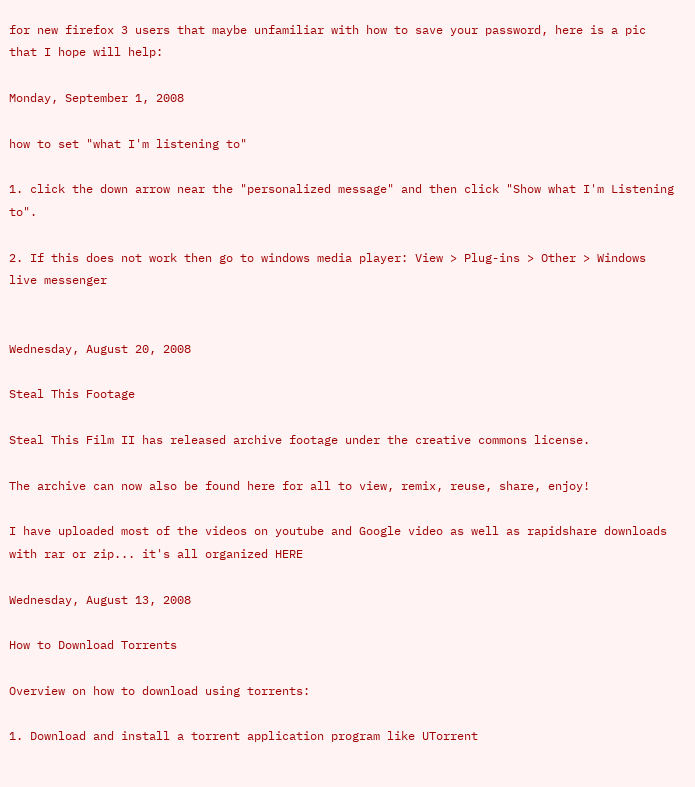for new firefox 3 users that maybe unfamiliar with how to save your password, here is a pic that I hope will help:

Monday, September 1, 2008

how to set "what I'm listening to"

1. click the down arrow near the "personalized message" and then click "Show what I'm Listening to".

2. If this does not work then go to windows media player: View > Plug-ins > Other > Windows live messenger


Wednesday, August 20, 2008

Steal This Footage

Steal This Film II has released archive footage under the creative commons license.

The archive can now also be found here for all to view, remix, reuse, share, enjoy!

I have uploaded most of the videos on youtube and Google video as well as rapidshare downloads with rar or zip... it's all organized HERE

Wednesday, August 13, 2008

How to Download Torrents

Overview on how to download using torrents:

1. Download and install a torrent application program like UTorrent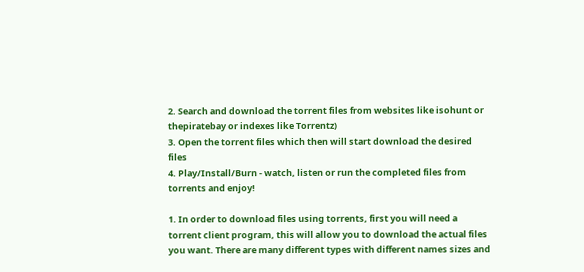2. Search and download the torrent files from websites like isohunt or thepiratebay or indexes like Torrentz)
3. Open the torrent files which then will start download the desired files
4. Play/Install/Burn - watch, listen or run the completed files from torrents and enjoy!

1. In order to download files using torrents, first you will need a torrent client program, this will allow you to download the actual files you want. There are many different types with different names sizes and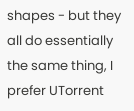shapes - but they all do essentially the same thing, I prefer UTorrent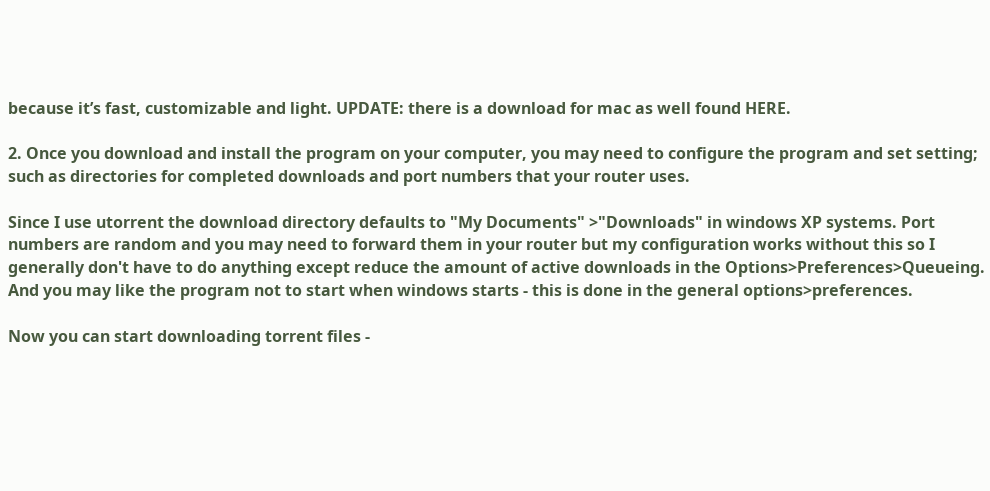because it’s fast, customizable and light. UPDATE: there is a download for mac as well found HERE.

2. Once you download and install the program on your computer, you may need to configure the program and set setting; such as directories for completed downloads and port numbers that your router uses.

Since I use utorrent the download directory defaults to "My Documents" >"Downloads" in windows XP systems. Port numbers are random and you may need to forward them in your router but my configuration works without this so I generally don't have to do anything except reduce the amount of active downloads in the Options>Preferences>Queueing. And you may like the program not to start when windows starts - this is done in the general options>preferences.

Now you can start downloading torrent files -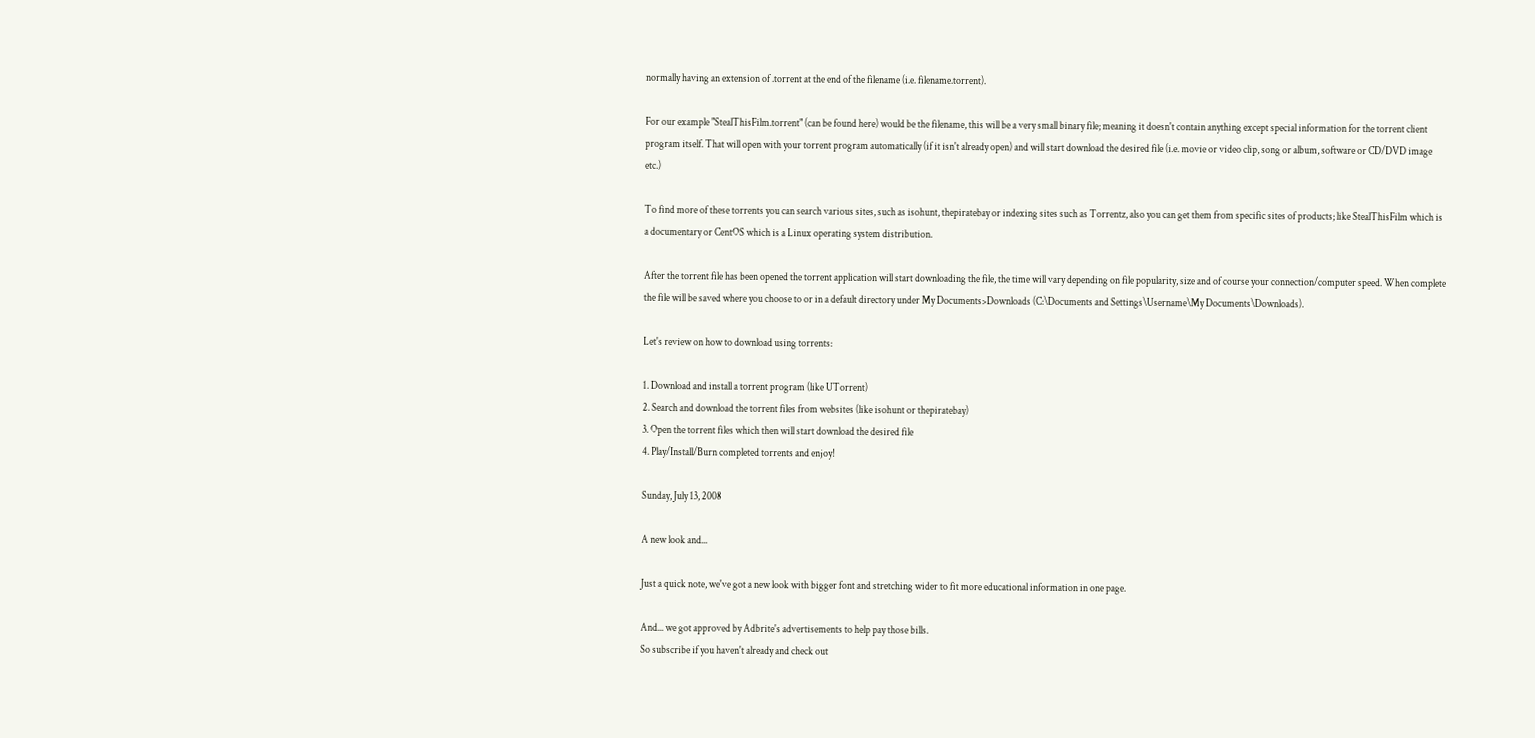normally having an extension of .torrent at the end of the filename (i.e. filename.torrent).

For our example "StealThisFilm.torrent" (can be found here) would be the filename, this will be a very small binary file; meaning it doesn't contain anything except special information for the torrent client program itself. That will open with your torrent program automatically (if it isn't already open) and will start download the desired file (i.e. movie or video clip, song or album, software or CD/DVD image etc.)

To find more of these torrents you can search various sites, such as isohunt, thepiratebay or indexing sites such as Torrentz, also you can get them from specific sites of products; like StealThisFilm which is a documentary or CentOS which is a Linux operating system distribution.

After the torrent file has been opened the torrent application will start downloading the file, the time will vary depending on file popularity, size and of course your connection/computer speed. When complete the file will be saved where you choose to or in a default directory under My Documents>Downloads (C:\Documents and Settings\Username\My Documents\Downloads).

Let's review on how to download using torrents:

1. Download and install a torrent program (like UTorrent)
2. Search and download the torrent files from websites (like isohunt or thepiratebay)
3. Open the torrent files which then will start download the desired file
4. Play/Install/Burn completed torrents and enjoy!

Sunday, July 13, 2008

A new look and...

Just a quick note, we've got a new look with bigger font and stretching wider to fit more educational information in one page.

And... we got approved by Adbrite's advertisements to help pay those bills.
So subscribe if you haven't already and check out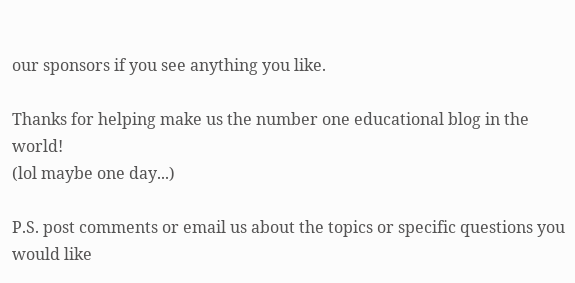our sponsors if you see anything you like.

Thanks for helping make us the number one educational blog in the world!
(lol maybe one day...)

P.S. post comments or email us about the topics or specific questions you would like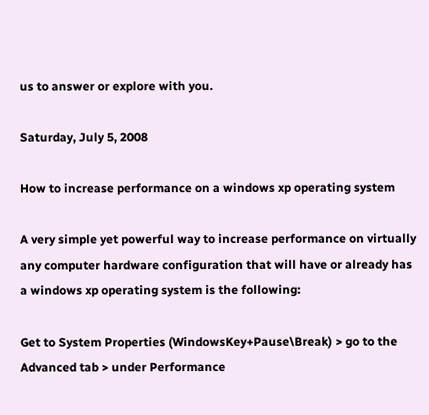us to answer or explore with you.

Saturday, July 5, 2008

How to increase performance on a windows xp operating system

A very simple yet powerful way to increase performance on virtually any computer hardware configuration that will have or already has a windows xp operating system is the following:

Get to System Properties (WindowsKey+Pause\Break) > go to the Advanced tab > under Performance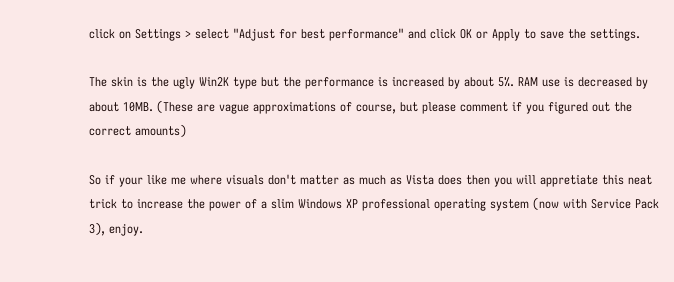click on Settings > select "Adjust for best performance" and click OK or Apply to save the settings.

The skin is the ugly Win2K type but the performance is increased by about 5%. RAM use is decreased by about 10MB. (These are vague approximations of course, but please comment if you figured out the correct amounts)

So if your like me where visuals don't matter as much as Vista does then you will appretiate this neat trick to increase the power of a slim Windows XP professional operating system (now with Service Pack 3), enjoy.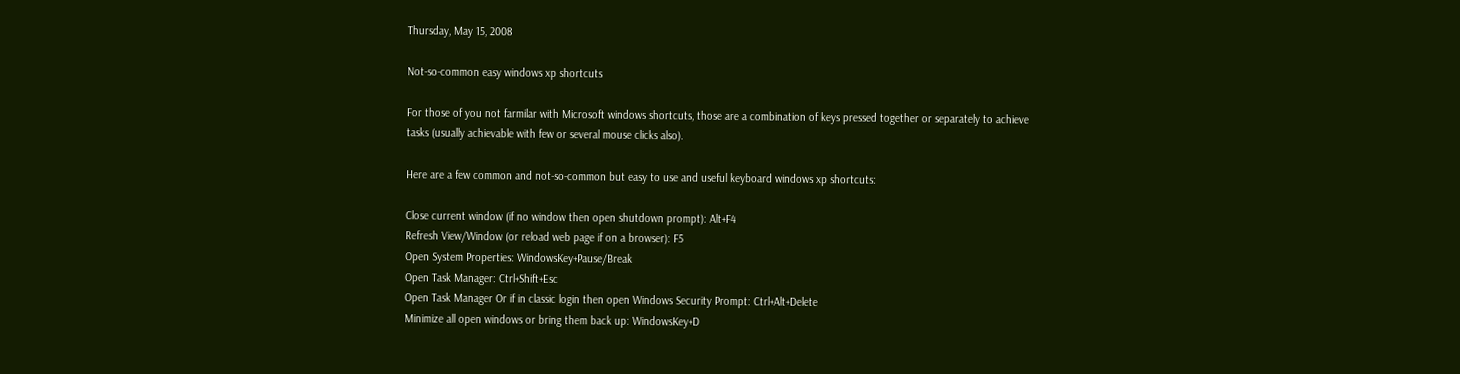Thursday, May 15, 2008

Not-so-common easy windows xp shortcuts

For those of you not farmilar with Microsoft windows shortcuts, those are a combination of keys pressed together or separately to achieve tasks (usually achievable with few or several mouse clicks also).

Here are a few common and not-so-common but easy to use and useful keyboard windows xp shortcuts:

Close current window (if no window then open shutdown prompt): Alt+F4
Refresh View/Window (or reload web page if on a browser): F5
Open System Properties: WindowsKey+Pause/Break
Open Task Manager: Ctrl+Shift+Esc
Open Task Manager Or if in classic login then open Windows Security Prompt: Ctrl+Alt+Delete
Minimize all open windows or bring them back up: WindowsKey+D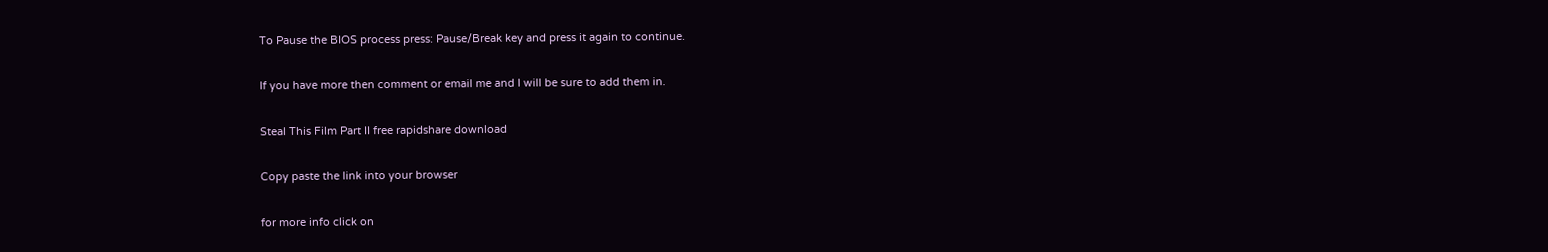To Pause the BIOS process press: Pause/Break key and press it again to continue.

If you have more then comment or email me and I will be sure to add them in.

Steal This Film Part II free rapidshare download

Copy paste the link into your browser

for more info click on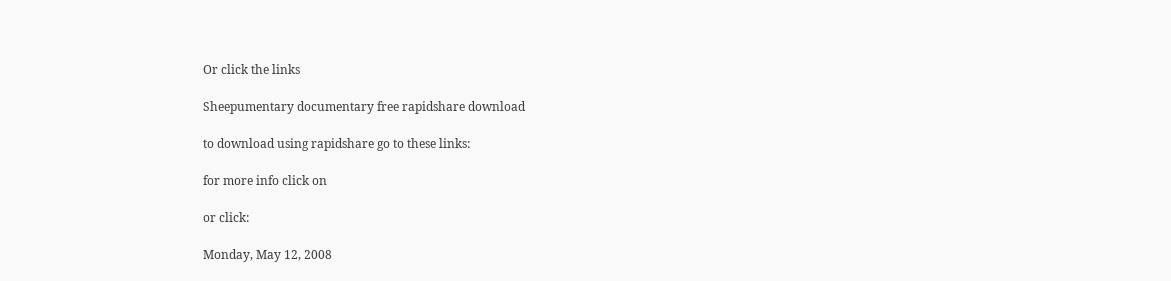Or click the links

Sheepumentary documentary free rapidshare download

to download using rapidshare go to these links:

for more info click on

or click:

Monday, May 12, 2008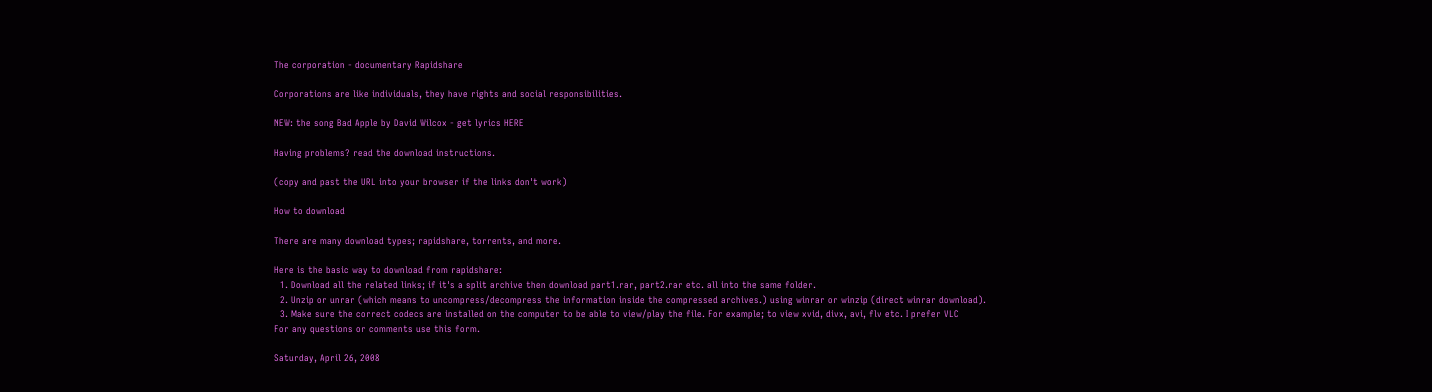The corporation - documentary Rapidshare

Corporations are like individuals, they have rights and social responsibilities.

NEW: the song Bad Apple by David Wilcox - get lyrics HERE

Having problems? read the download instructions.

(copy and past the URL into your browser if the links don't work)

How to download

There are many download types; rapidshare, torrents, and more.

Here is the basic way to download from rapidshare:
  1. Download all the related links; if it's a split archive then download part1.rar, part2.rar etc. all into the same folder.
  2. Unzip or unrar (which means to uncompress/decompress the information inside the compressed archives.) using winrar or winzip (direct winrar download).
  3. Make sure the correct codecs are installed on the computer to be able to view/play the file. For example; to view xvid, divx, avi, flv etc. I prefer VLC
For any questions or comments use this form.

Saturday, April 26, 2008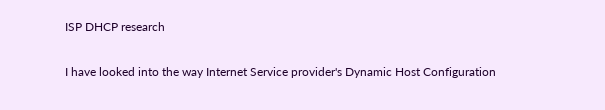ISP DHCP research

I have looked into the way Internet Service provider's Dynamic Host Configuration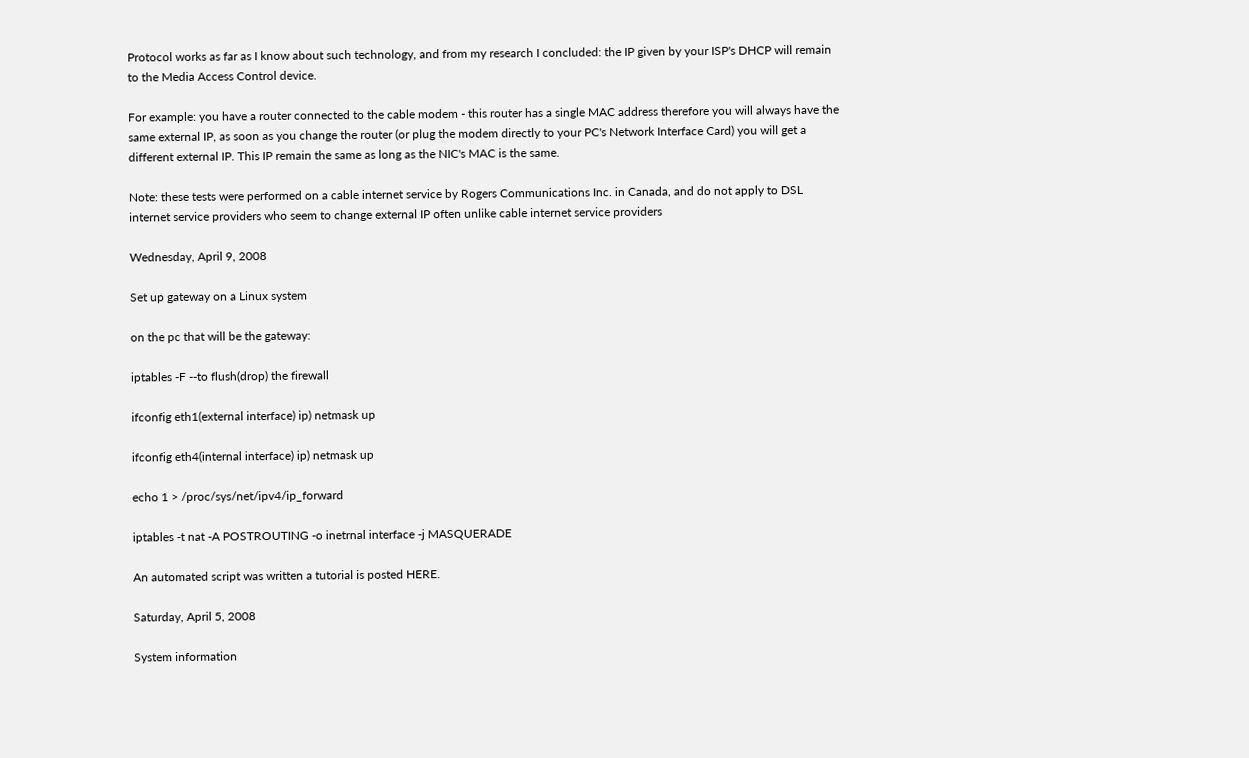Protocol works as far as I know about such technology, and from my research I concluded: the IP given by your ISP's DHCP will remain to the Media Access Control device.

For example: you have a router connected to the cable modem - this router has a single MAC address therefore you will always have the same external IP, as soon as you change the router (or plug the modem directly to your PC's Network Interface Card) you will get a different external IP. This IP remain the same as long as the NIC's MAC is the same.

Note: these tests were performed on a cable internet service by Rogers Communications Inc. in Canada, and do not apply to DSL internet service providers who seem to change external IP often unlike cable internet service providers

Wednesday, April 9, 2008

Set up gateway on a Linux system

on the pc that will be the gateway:

iptables -F --to flush(drop) the firewall

ifconfig eth1(external interface) ip) netmask up

ifconfig eth4(internal interface) ip) netmask up

echo 1 > /proc/sys/net/ipv4/ip_forward

iptables -t nat -A POSTROUTING -o inetrnal interface -j MASQUERADE

An automated script was written a tutorial is posted HERE.

Saturday, April 5, 2008

System information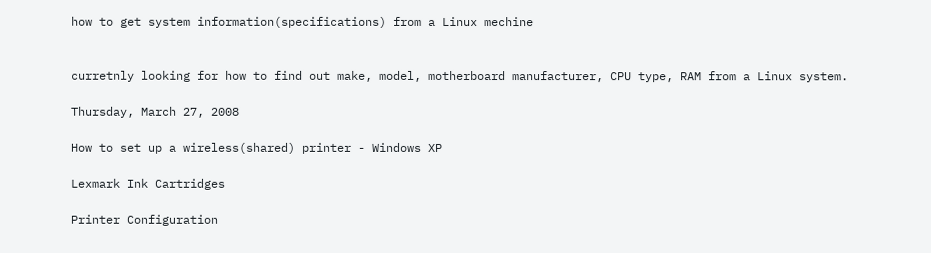how to get system information(specifications) from a Linux mechine


curretnly looking for how to find out make, model, motherboard manufacturer, CPU type, RAM from a Linux system.

Thursday, March 27, 2008

How to set up a wireless(shared) printer - Windows XP

Lexmark Ink Cartridges

Printer Configuration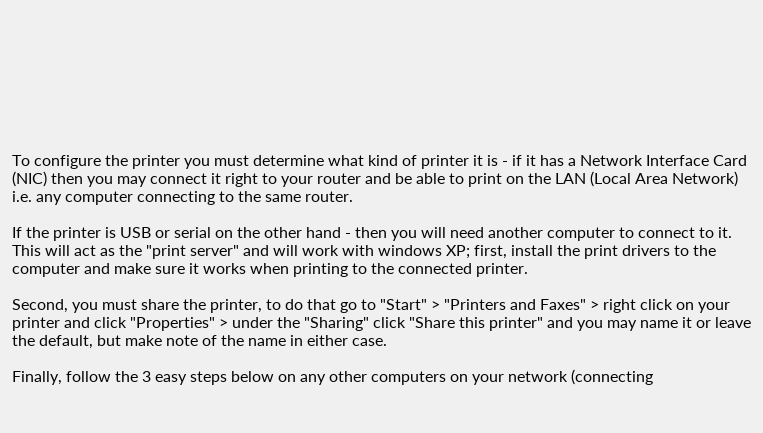To configure the printer you must determine what kind of printer it is - if it has a Network Interface Card (NIC) then you may connect it right to your router and be able to print on the LAN (Local Area Network) i.e. any computer connecting to the same router.

If the printer is USB or serial on the other hand - then you will need another computer to connect to it. This will act as the "print server" and will work with windows XP; first, install the print drivers to the computer and make sure it works when printing to the connected printer.

Second, you must share the printer, to do that go to "Start" > "Printers and Faxes" > right click on your printer and click "Properties" > under the "Sharing" click "Share this printer" and you may name it or leave the default, but make note of the name in either case.

Finally, follow the 3 easy steps below on any other computers on your network (connecting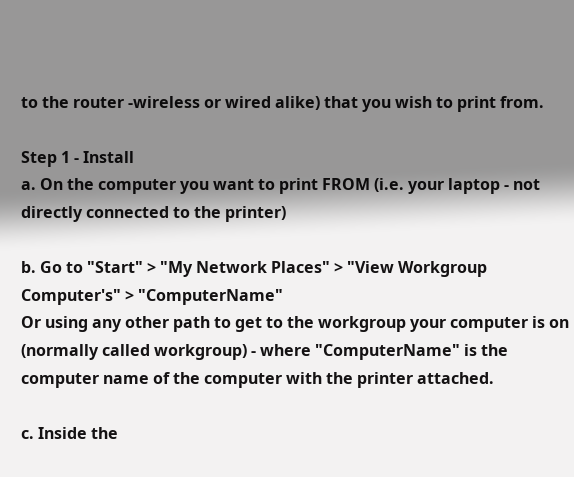to the router -wireless or wired alike) that you wish to print from.

Step 1 - Install
a. On the computer you want to print FROM (i.e. your laptop - not directly connected to the printer)

b. Go to "Start" > "My Network Places" > "View Workgroup Computer's" > "ComputerName"
Or using any other path to get to the workgroup your computer is on (normally called workgroup) - where "ComputerName" is the computer name of the computer with the printer attached.

c. Inside the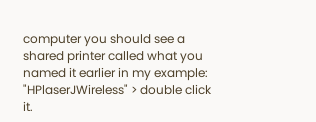computer you should see a shared printer called what you named it earlier in my example: "HPlaserJWireless" > double click it.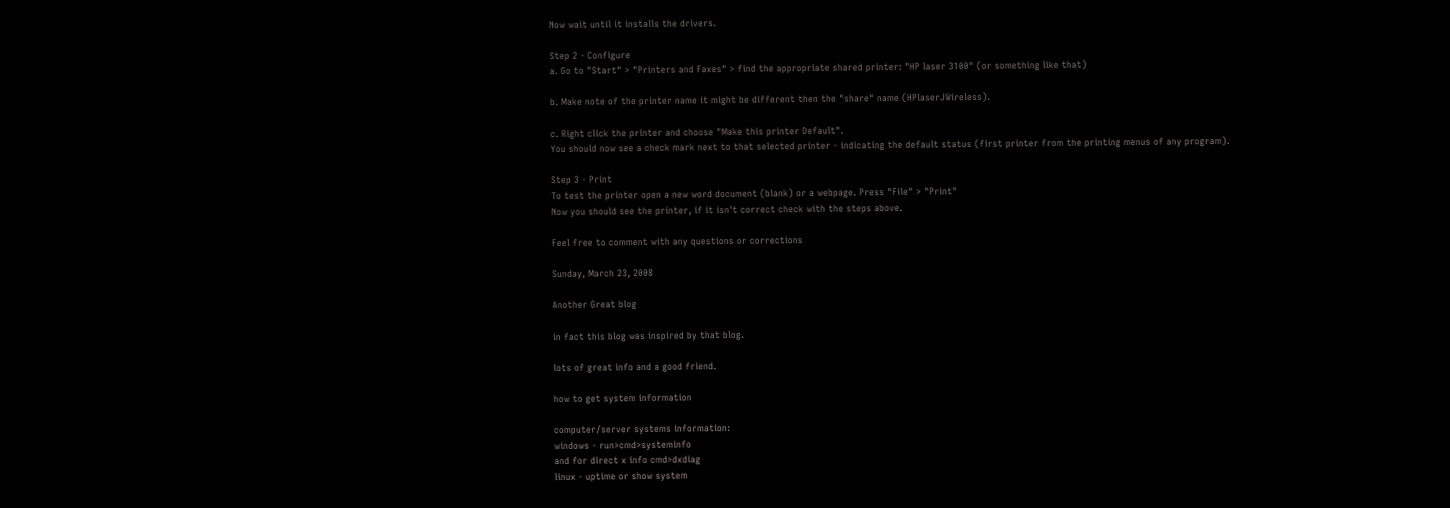Now wait until it installs the drivers.

Step 2 - Configure
a. Go to "Start" > "Printers and Faxes" > find the appropriate shared printer: "HP laser 3100" (or something like that)

b. Make note of the printer name it might be different then the "share" name (HPlaserJWireless).

c. Right click the printer and choose "Make this printer Default".
You should now see a check mark next to that selected printer - indicating the default status (first printer from the printing menus of any program).

Step 3 - Print
To test the printer open a new word document (blank) or a webpage. Press "File" > "Print"
Now you should see the printer, if it isn't correct check with the steps above.

Feel free to comment with any questions or corrections

Sunday, March 23, 2008

Another Great blog

in fact this blog was inspired by that blog.

lots of great info and a good friend.

how to get system information

computer/server systems information:
windows - run>cmd>systeminfo
and for direct x info cmd>dxdiag
linux - uptime or show system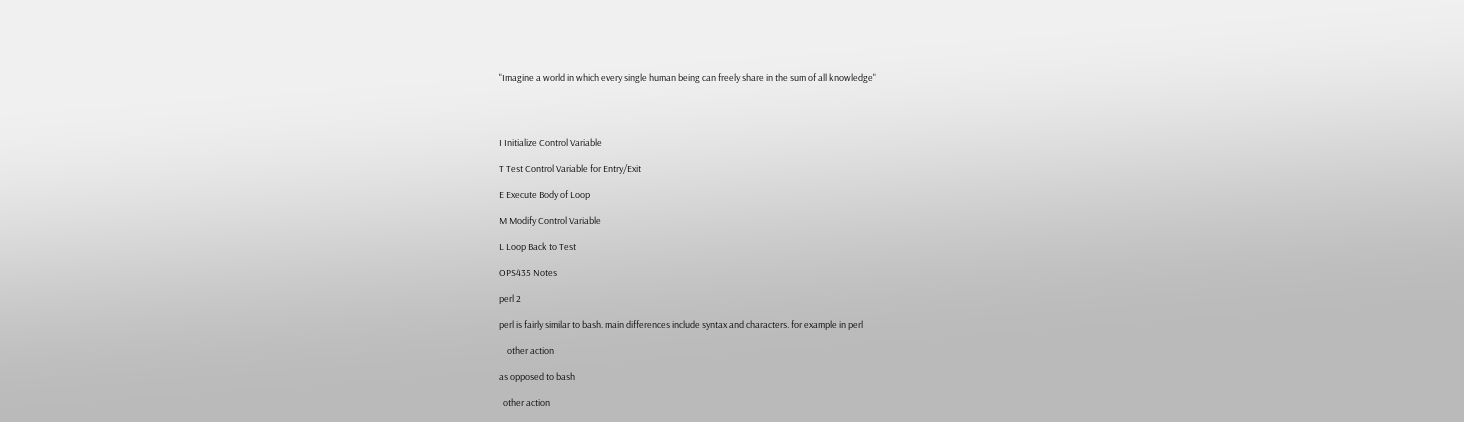"Imagine a world in which every single human being can freely share in the sum of all knowledge"




I Initialize Control Variable

T Test Control Variable for Entry/Exit

E Execute Body of Loop

M Modify Control Variable

L Loop Back to Test

OPS435 Notes

perl 2

perl is fairly similar to bash. main differences include syntax and characters. for example in perl

    other action

as opposed to bash

  other action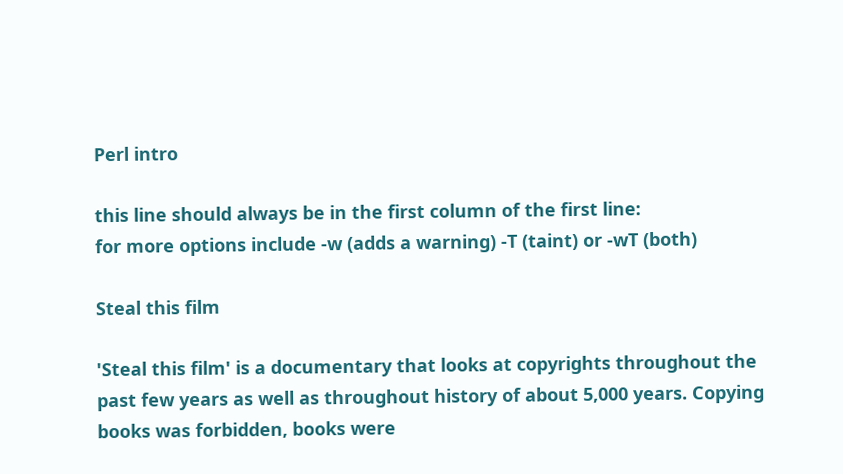Perl intro

this line should always be in the first column of the first line:
for more options include -w (adds a warning) -T (taint) or -wT (both)

Steal this film

'Steal this film' is a documentary that looks at copyrights throughout the past few years as well as throughout history of about 5,000 years. Copying books was forbidden, books were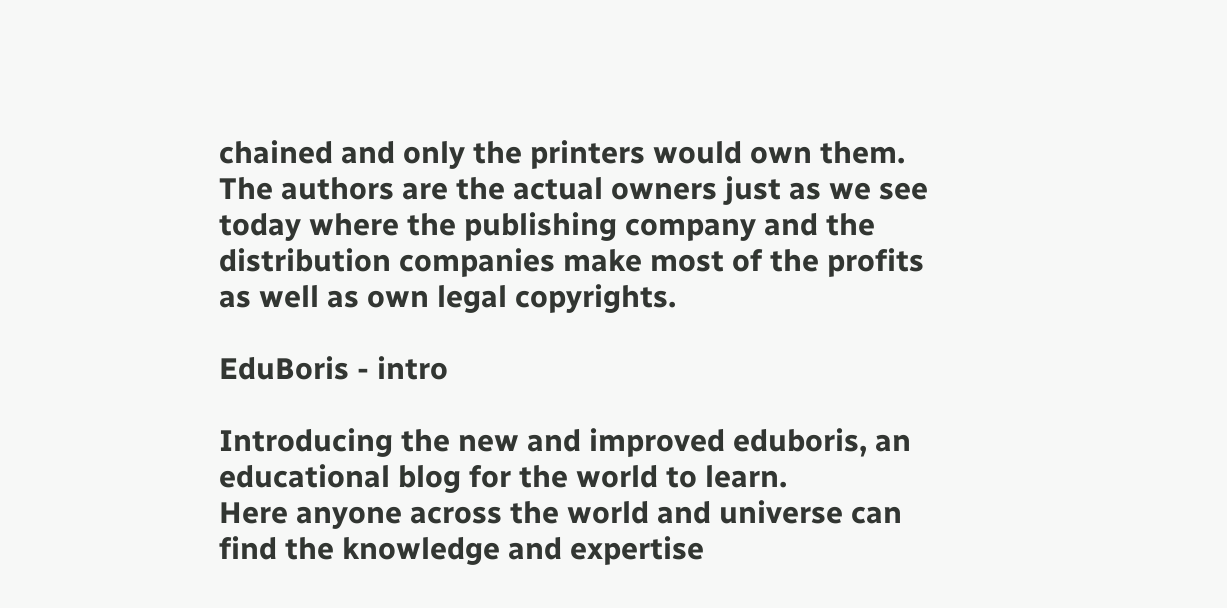chained and only the printers would own them. The authors are the actual owners just as we see today where the publishing company and the distribution companies make most of the profits as well as own legal copyrights.

EduBoris - intro

Introducing the new and improved eduboris, an educational blog for the world to learn.
Here anyone across the world and universe can find the knowledge and expertise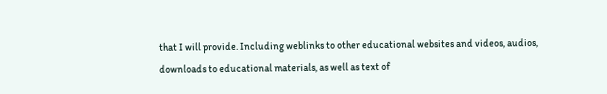that I will provide. Including weblinks to other educational websites and videos, audios, downloads to educational materials, as well as text of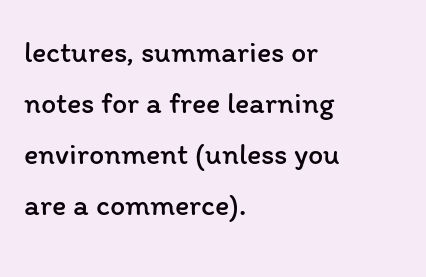lectures, summaries or notes for a free learning environment (unless you are a commerce).